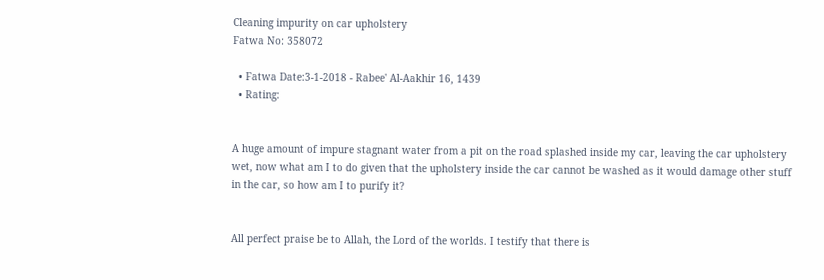Cleaning impurity on car upholstery
Fatwa No: 358072

  • Fatwa Date:3-1-2018 - Rabee' Al-Aakhir 16, 1439
  • Rating:


A huge amount of impure stagnant water from a pit on the road splashed inside my car, leaving the car upholstery wet, now what am I to do given that the upholstery inside the car cannot be washed as it would damage other stuff in the car, so how am I to purify it?


All perfect praise be to Allah, the Lord of the worlds. I testify that there is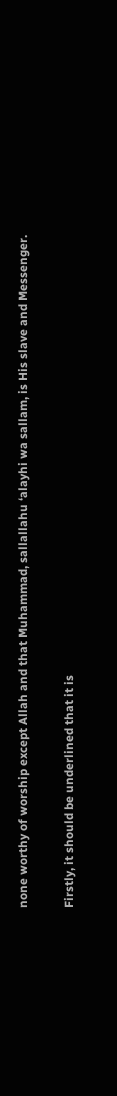none worthy of worship except Allah and that Muhammad, sallallahu ‘alayhi wa sallam, is His slave and Messenger.

Firstly, it should be underlined that it is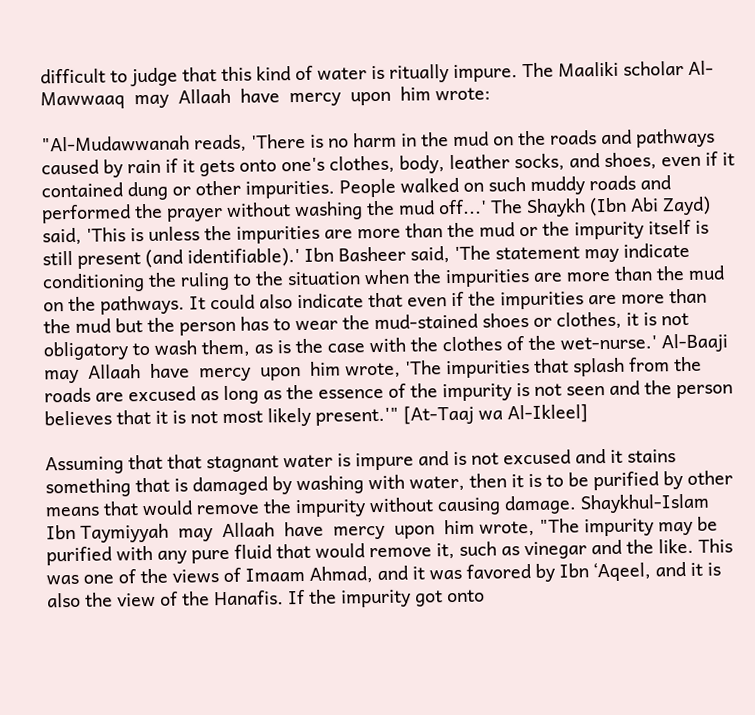difficult to judge that this kind of water is ritually impure. The Maaliki scholar Al-Mawwaaq  may  Allaah  have  mercy  upon  him wrote:

"Al-Mudawwanah reads, 'There is no harm in the mud on the roads and pathways caused by rain if it gets onto one's clothes, body, leather socks, and shoes, even if it contained dung or other impurities. People walked on such muddy roads and performed the prayer without washing the mud off...' The Shaykh (Ibn Abi Zayd) said, 'This is unless the impurities are more than the mud or the impurity itself is still present (and identifiable).' Ibn Basheer said, 'The statement may indicate conditioning the ruling to the situation when the impurities are more than the mud on the pathways. It could also indicate that even if the impurities are more than the mud but the person has to wear the mud-stained shoes or clothes, it is not obligatory to wash them, as is the case with the clothes of the wet-nurse.' Al-Baaji  may  Allaah  have  mercy  upon  him wrote, 'The impurities that splash from the roads are excused as long as the essence of the impurity is not seen and the person believes that it is not most likely present.'" [At-Taaj wa Al-Ikleel]

Assuming that that stagnant water is impure and is not excused and it stains something that is damaged by washing with water, then it is to be purified by other means that would remove the impurity without causing damage. Shaykhul-Islam Ibn Taymiyyah  may  Allaah  have  mercy  upon  him wrote, "The impurity may be purified with any pure fluid that would remove it, such as vinegar and the like. This was one of the views of Imaam Ahmad, and it was favored by Ibn ʻAqeel, and it is also the view of the Hanafis. If the impurity got onto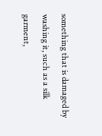something that is damaged by washing it, such as a silk garment,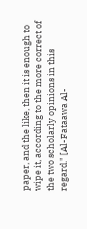paper, and the like, then it is enough to wipe it, according to the more correct of the two scholarly opinions in this regard." [Al-Fataawa Al-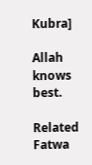Kubra]

Allah knows best.

Related Fatwa